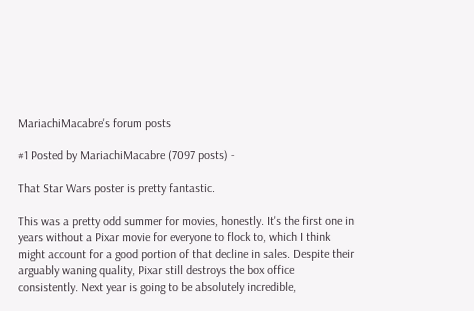MariachiMacabre's forum posts

#1 Posted by MariachiMacabre (7097 posts) -

That Star Wars poster is pretty fantastic.

This was a pretty odd summer for movies, honestly. It's the first one in years without a Pixar movie for everyone to flock to, which I think might account for a good portion of that decline in sales. Despite their arguably waning quality, Pixar still destroys the box office consistently. Next year is going to be absolutely incredible,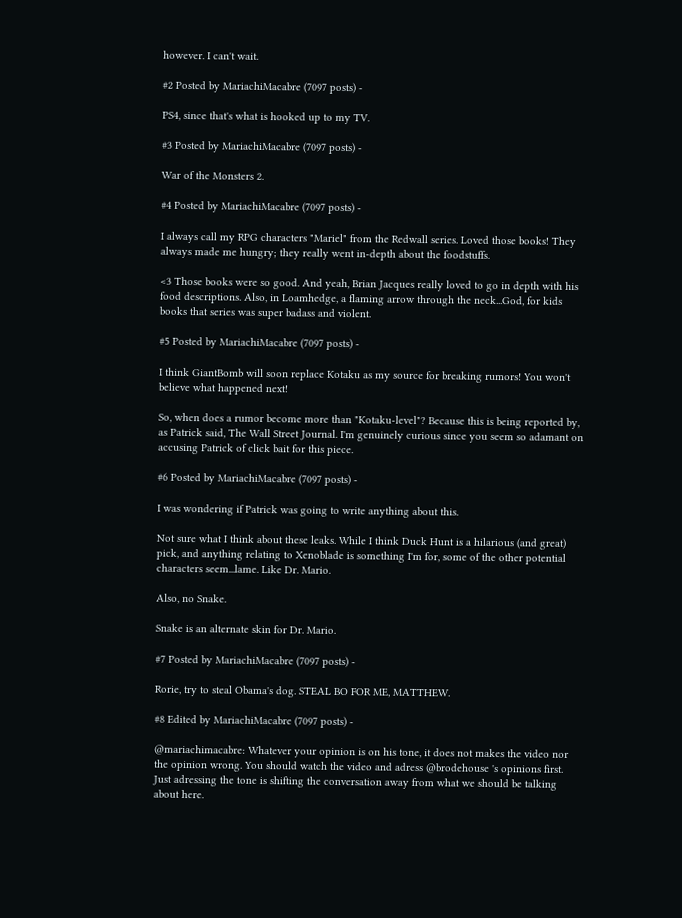however. I can't wait.

#2 Posted by MariachiMacabre (7097 posts) -

PS4, since that's what is hooked up to my TV.

#3 Posted by MariachiMacabre (7097 posts) -

War of the Monsters 2.

#4 Posted by MariachiMacabre (7097 posts) -

I always call my RPG characters "Mariel" from the Redwall series. Loved those books! They always made me hungry; they really went in-depth about the foodstuffs.

<3 Those books were so good. And yeah, Brian Jacques really loved to go in depth with his food descriptions. Also, in Loamhedge, a flaming arrow through the neck...God, for kids books that series was super badass and violent.

#5 Posted by MariachiMacabre (7097 posts) -

I think GiantBomb will soon replace Kotaku as my source for breaking rumors! You won't believe what happened next!

So, when does a rumor become more than "Kotaku-level"? Because this is being reported by, as Patrick said, The Wall Street Journal. I'm genuinely curious since you seem so adamant on accusing Patrick of click bait for this piece.

#6 Posted by MariachiMacabre (7097 posts) -

I was wondering if Patrick was going to write anything about this.

Not sure what I think about these leaks. While I think Duck Hunt is a hilarious (and great) pick, and anything relating to Xenoblade is something I'm for, some of the other potential characters seem...lame. Like Dr. Mario.

Also, no Snake.

Snake is an alternate skin for Dr. Mario.

#7 Posted by MariachiMacabre (7097 posts) -

Rorie, try to steal Obama's dog. STEAL BO FOR ME, MATTHEW.

#8 Edited by MariachiMacabre (7097 posts) -

@mariachimacabre: Whatever your opinion is on his tone, it does not makes the video nor the opinion wrong. You should watch the video and adress @brodehouse 's opinions first. Just adressing the tone is shifting the conversation away from what we should be talking about here.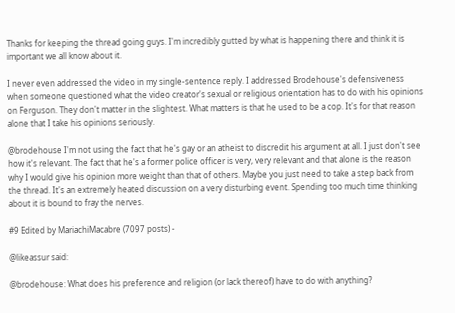Thanks for keeping the thread going guys. I'm incredibly gutted by what is happening there and think it is important we all know about it.

I never even addressed the video in my single-sentence reply. I addressed Brodehouse's defensiveness when someone questioned what the video creator's sexual or religious orientation has to do with his opinions on Ferguson. They don't matter in the slightest. What matters is that he used to be a cop. It's for that reason alone that I take his opinions seriously.

@brodehouse I'm not using the fact that he's gay or an atheist to discredit his argument at all. I just don't see how it's relevant. The fact that he's a former police officer is very, very relevant and that alone is the reason why I would give his opinion more weight than that of others. Maybe you just need to take a step back from the thread. It's an extremely heated discussion on a very disturbing event. Spending too much time thinking about it is bound to fray the nerves.

#9 Edited by MariachiMacabre (7097 posts) -

@likeassur said:

@brodehouse: What does his preference and religion (or lack thereof) have to do with anything?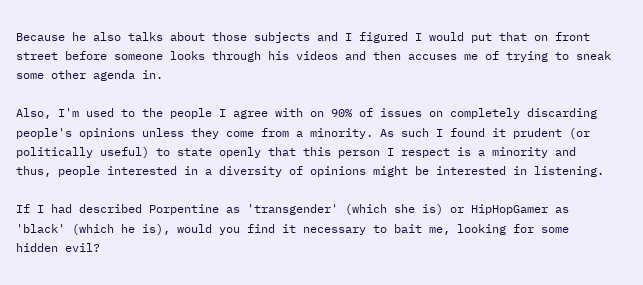Because he also talks about those subjects and I figured I would put that on front street before someone looks through his videos and then accuses me of trying to sneak some other agenda in.

Also, I'm used to the people I agree with on 90% of issues on completely discarding people's opinions unless they come from a minority. As such I found it prudent (or politically useful) to state openly that this person I respect is a minority and thus, people interested in a diversity of opinions might be interested in listening.

If I had described Porpentine as 'transgender' (which she is) or HipHopGamer as 'black' (which he is), would you find it necessary to bait me, looking for some hidden evil?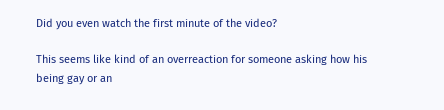Did you even watch the first minute of the video?

This seems like kind of an overreaction for someone asking how his being gay or an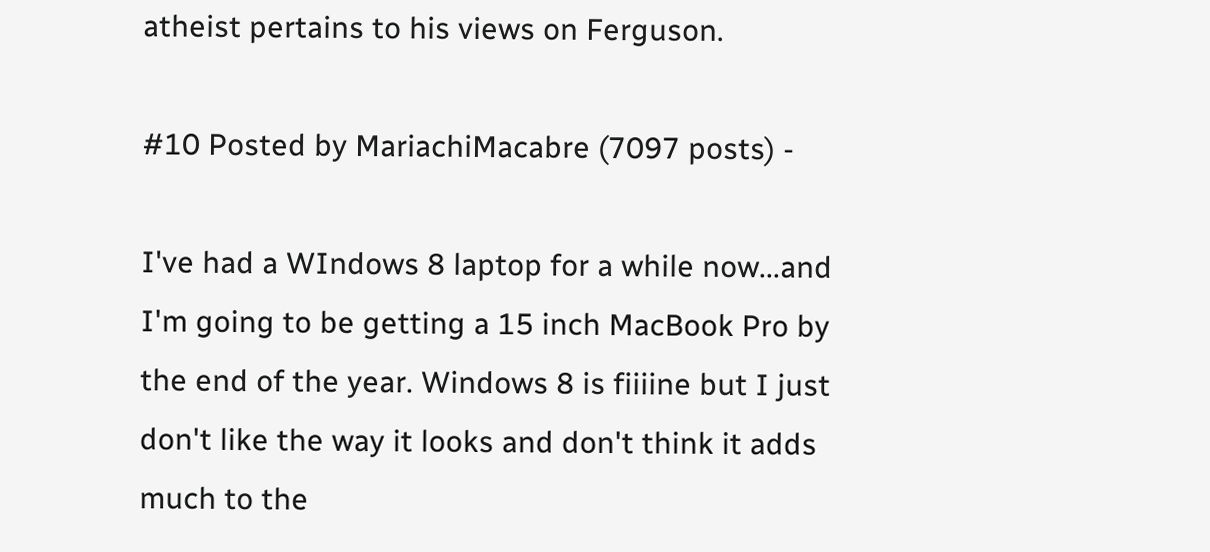atheist pertains to his views on Ferguson.

#10 Posted by MariachiMacabre (7097 posts) -

I've had a WIndows 8 laptop for a while now...and I'm going to be getting a 15 inch MacBook Pro by the end of the year. Windows 8 is fiiiine but I just don't like the way it looks and don't think it adds much to the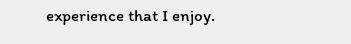experience that I enjoy.